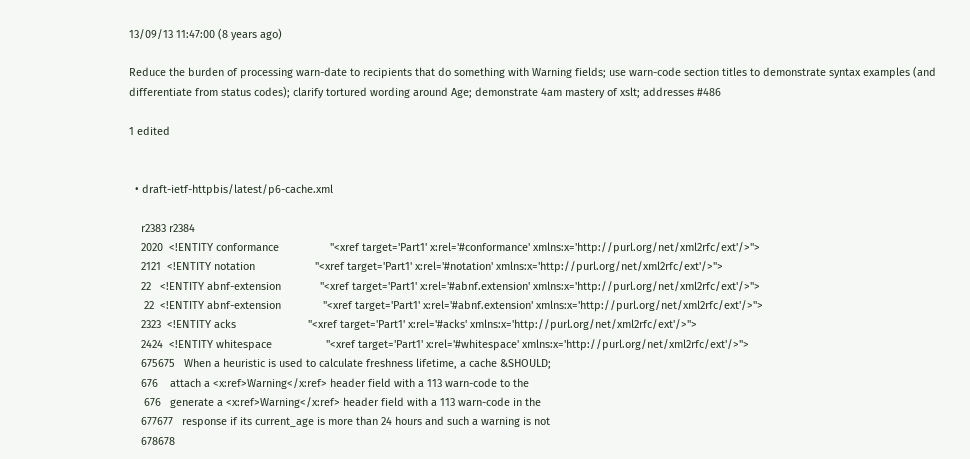13/09/13 11:47:00 (8 years ago)

Reduce the burden of processing warn-date to recipients that do something with Warning fields; use warn-code section titles to demonstrate syntax examples (and differentiate from status codes); clarify tortured wording around Age; demonstrate 4am mastery of xslt; addresses #486

1 edited


  • draft-ietf-httpbis/latest/p6-cache.xml

    r2383 r2384
    2020  <!ENTITY conformance                 "<xref target='Part1' x:rel='#conformance' xmlns:x='http://purl.org/net/xml2rfc/ext'/>">
    2121  <!ENTITY notation                    "<xref target='Part1' x:rel='#notation' xmlns:x='http://purl.org/net/xml2rfc/ext'/>">
    22   <!ENTITY abnf-extension             "<xref target='Part1' x:rel='#abnf.extension' xmlns:x='http://purl.org/net/xml2rfc/ext'/>">
     22  <!ENTITY abnf-extension              "<xref target='Part1' x:rel='#abnf.extension' xmlns:x='http://purl.org/net/xml2rfc/ext'/>">
    2323  <!ENTITY acks                        "<xref target='Part1' x:rel='#acks' xmlns:x='http://purl.org/net/xml2rfc/ext'/>">
    2424  <!ENTITY whitespace                  "<xref target='Part1' x:rel='#whitespace' xmlns:x='http://purl.org/net/xml2rfc/ext'/>">
    675675   When a heuristic is used to calculate freshness lifetime, a cache &SHOULD;
    676    attach a <x:ref>Warning</x:ref> header field with a 113 warn-code to the
     676   generate a <x:ref>Warning</x:ref> header field with a 113 warn-code in the
    677677   response if its current_age is more than 24 hours and such a warning is not
    678678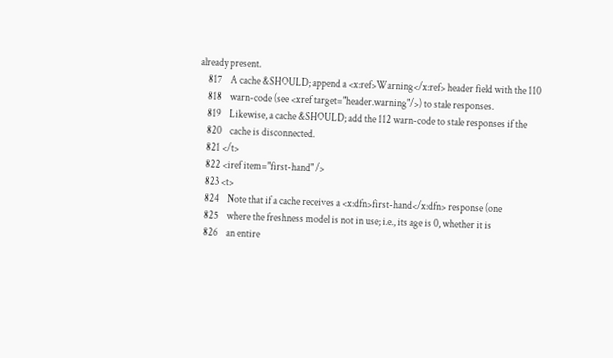already present.
    817    A cache &SHOULD; append a <x:ref>Warning</x:ref> header field with the 110
    818    warn-code (see <xref target="header.warning"/>) to stale responses.
    819    Likewise, a cache &SHOULD; add the 112 warn-code to stale responses if the
    820    cache is disconnected.
    821 </t>
    822 <iref item="first-hand" />
    823 <t>
    824    Note that if a cache receives a <x:dfn>first-hand</x:dfn> response (one
    825    where the freshness model is not in use; i.e., its age is 0, whether it is
    826    an entire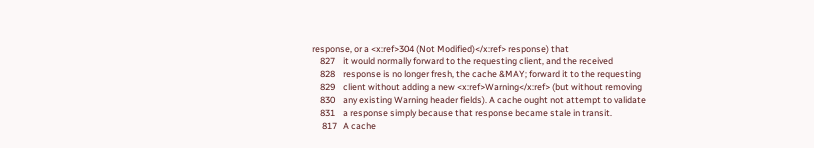response, or a <x:ref>304 (Not Modified)</x:ref> response) that
    827    it would normally forward to the requesting client, and the received
    828    response is no longer fresh, the cache &MAY; forward it to the requesting
    829    client without adding a new <x:ref>Warning</x:ref> (but without removing
    830    any existing Warning header fields). A cache ought not attempt to validate
    831    a response simply because that response became stale in transit.
     817   A cache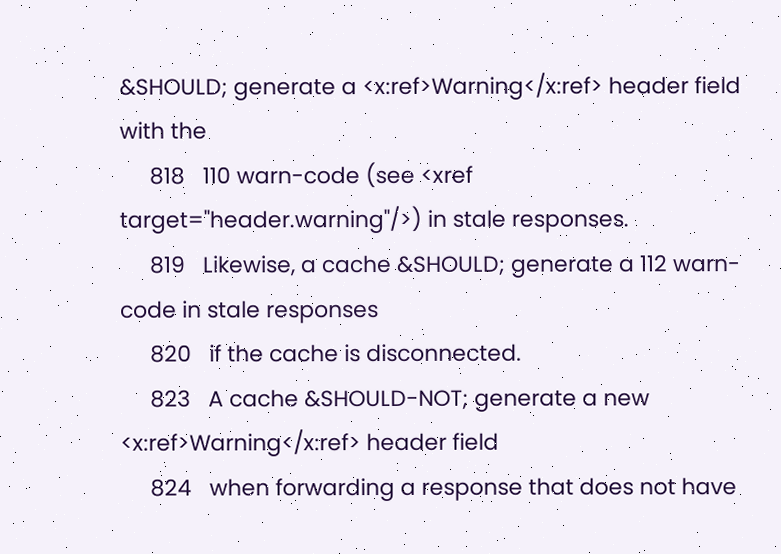&SHOULD; generate a <x:ref>Warning</x:ref> header field with the
     818   110 warn-code (see <xref target="header.warning"/>) in stale responses.
     819   Likewise, a cache &SHOULD; generate a 112 warn-code in stale responses
     820   if the cache is disconnected.
     823   A cache &SHOULD-NOT; generate a new <x:ref>Warning</x:ref> header field
     824   when forwarding a response that does not have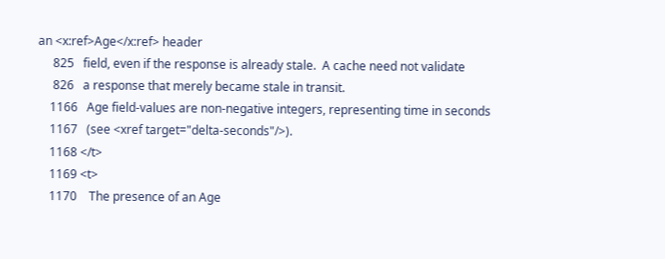an <x:ref>Age</x:ref> header
     825   field, even if the response is already stale.  A cache need not validate
     826   a response that merely became stale in transit.
    1166   Age field-values are non-negative integers, representing time in seconds
    1167   (see <xref target="delta-seconds"/>).
    1168 </t>
    1169 <t>
    1170    The presence of an Age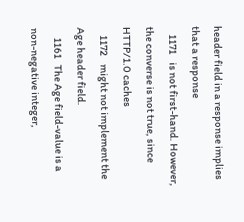header field in a response implies that a response
    1171    is not first-hand. However, the converse is not true, since HTTP/1.0 caches
    1172    might not implement the Age header field.
     1161   The Age field-value is a non-negative integer,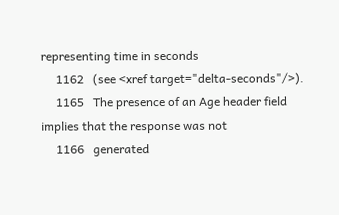representing time in seconds
     1162   (see <xref target="delta-seconds"/>).
     1165   The presence of an Age header field implies that the response was not
     1166   generated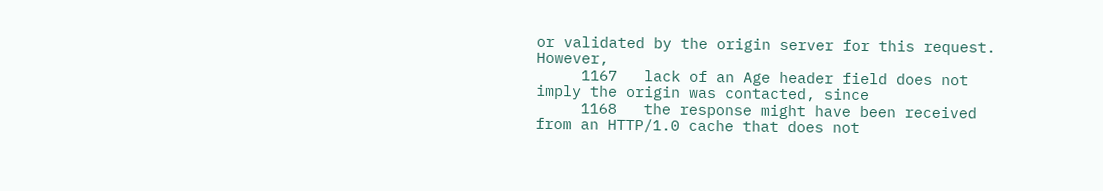or validated by the origin server for this request. However,
     1167   lack of an Age header field does not imply the origin was contacted, since
     1168   the response might have been received from an HTTP/1.0 cache that does not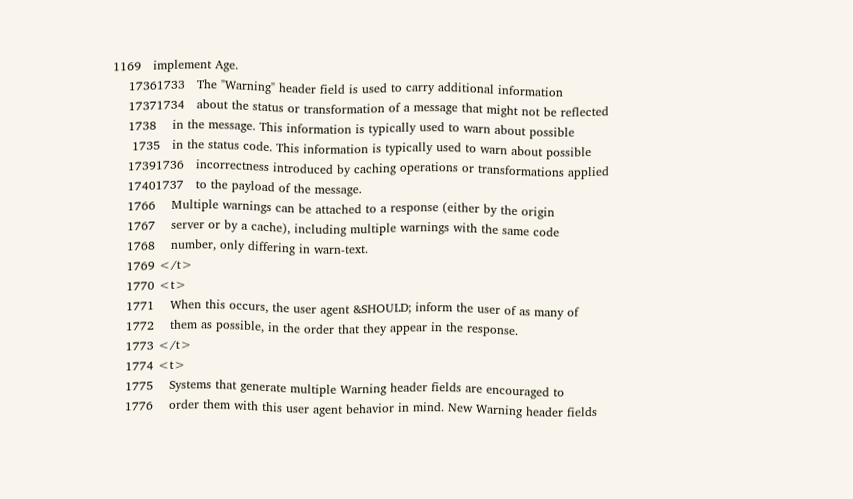1169   implement Age.
    17361733   The "Warning" header field is used to carry additional information
    17371734   about the status or transformation of a message that might not be reflected
    1738    in the message. This information is typically used to warn about possible
     1735   in the status code. This information is typically used to warn about possible
    17391736   incorrectness introduced by caching operations or transformations applied
    17401737   to the payload of the message.
    1766    Multiple warnings can be attached to a response (either by the origin
    1767    server or by a cache), including multiple warnings with the same code
    1768    number, only differing in warn-text.
    1769 </t>
    1770 <t>
    1771    When this occurs, the user agent &SHOULD; inform the user of as many of
    1772    them as possible, in the order that they appear in the response.
    1773 </t>
    1774 <t>
    1775    Systems that generate multiple Warning header fields are encouraged to
    1776    order them with this user agent behavior in mind. New Warning header fields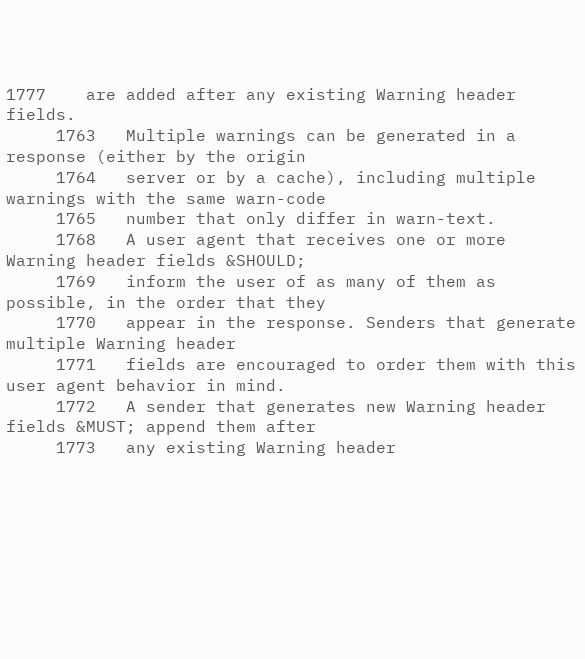1777    are added after any existing Warning header fields.
     1763   Multiple warnings can be generated in a response (either by the origin
     1764   server or by a cache), including multiple warnings with the same warn-code
     1765   number that only differ in warn-text.
     1768   A user agent that receives one or more Warning header fields &SHOULD;
     1769   inform the user of as many of them as possible, in the order that they
     1770   appear in the response. Senders that generate multiple Warning header
     1771   fields are encouraged to order them with this user agent behavior in mind.
     1772   A sender that generates new Warning header fields &MUST; append them after
     1773   any existing Warning header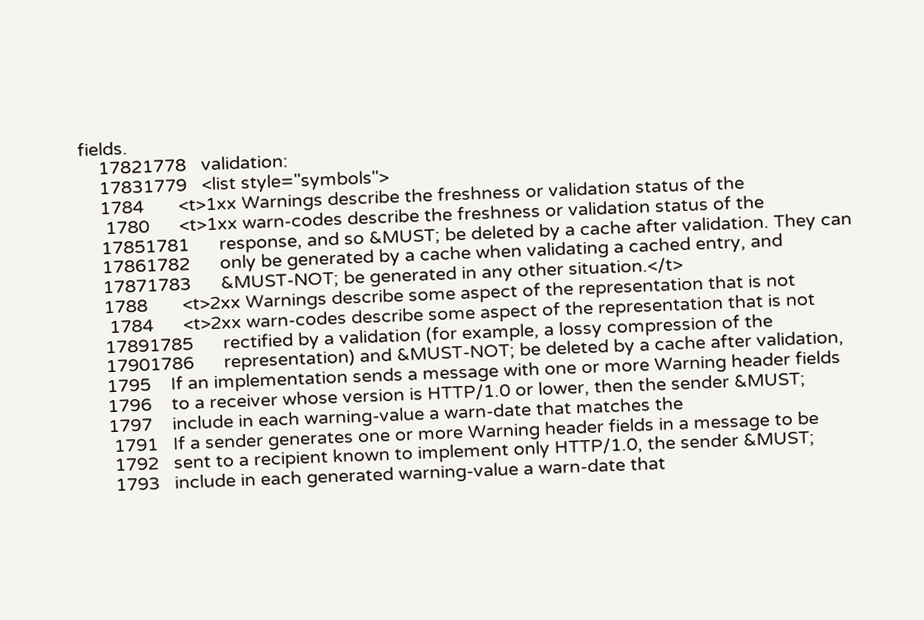fields.
    17821778   validation:
    17831779   <list style="symbols">
    1784       <t>1xx Warnings describe the freshness or validation status of the
     1780      <t>1xx warn-codes describe the freshness or validation status of the
    17851781      response, and so &MUST; be deleted by a cache after validation. They can
    17861782      only be generated by a cache when validating a cached entry, and
    17871783      &MUST-NOT; be generated in any other situation.</t>
    1788       <t>2xx Warnings describe some aspect of the representation that is not
     1784      <t>2xx warn-codes describe some aspect of the representation that is not
    17891785      rectified by a validation (for example, a lossy compression of the
    17901786      representation) and &MUST-NOT; be deleted by a cache after validation,
    1795    If an implementation sends a message with one or more Warning header fields
    1796    to a receiver whose version is HTTP/1.0 or lower, then the sender &MUST;
    1797    include in each warning-value a warn-date that matches the
     1791   If a sender generates one or more Warning header fields in a message to be
     1792   sent to a recipient known to implement only HTTP/1.0, the sender &MUST;
     1793   include in each generated warning-value a warn-date that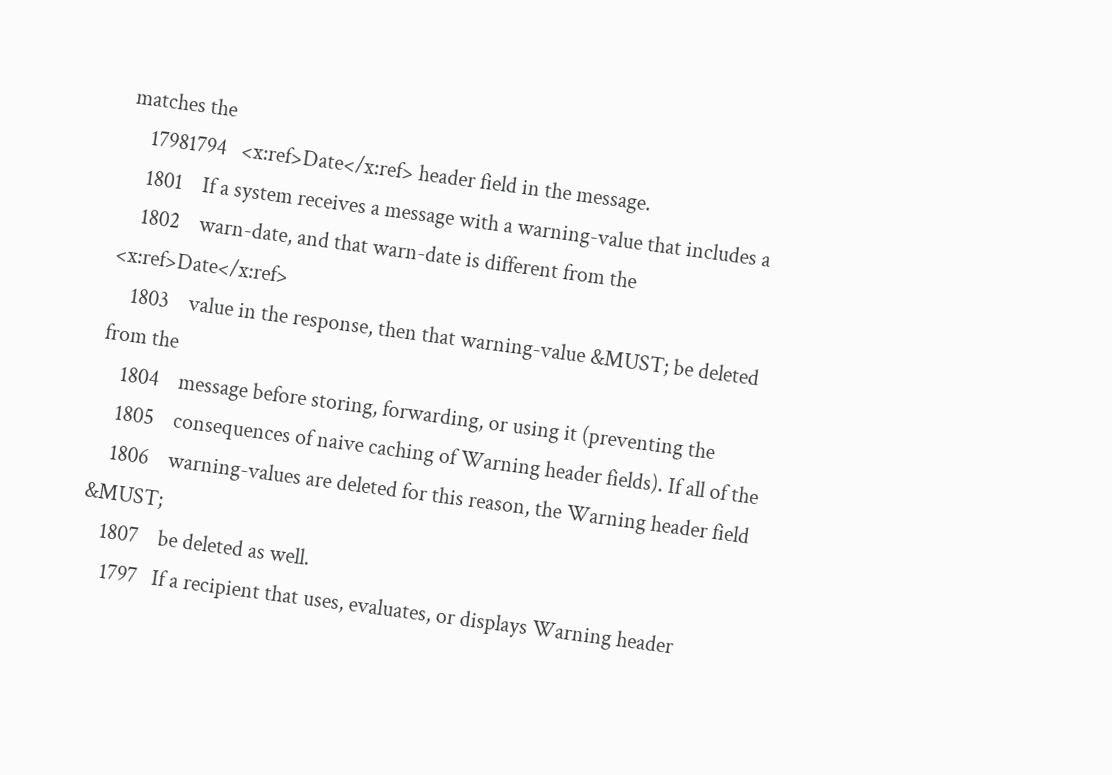matches the
    17981794   <x:ref>Date</x:ref> header field in the message.
    1801    If a system receives a message with a warning-value that includes a
    1802    warn-date, and that warn-date is different from the <x:ref>Date</x:ref>
    1803    value in the response, then that warning-value &MUST; be deleted from the
    1804    message before storing, forwarding, or using it (preventing the
    1805    consequences of naive caching of Warning header fields). If all of the
    1806    warning-values are deleted for this reason, the Warning header field &MUST;
    1807    be deleted as well.
     1797   If a recipient that uses, evaluates, or displays Warning header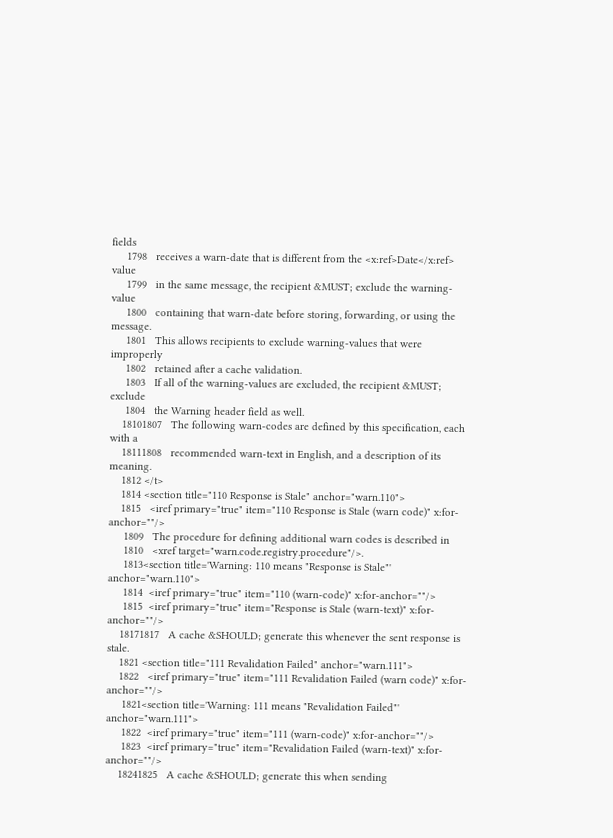fields
     1798   receives a warn-date that is different from the <x:ref>Date</x:ref> value
     1799   in the same message, the recipient &MUST; exclude the warning-value
     1800   containing that warn-date before storing, forwarding, or using the message.
     1801   This allows recipients to exclude warning-values that were improperly
     1802   retained after a cache validation.
     1803   If all of the warning-values are excluded, the recipient &MUST; exclude
     1804   the Warning header field as well.
    18101807   The following warn-codes are defined by this specification, each with a
    18111808   recommended warn-text in English, and a description of its meaning.
    1812 </t>
    1814 <section title="110 Response is Stale" anchor="warn.110">
    1815   <iref primary="true" item="110 Response is Stale (warn code)" x:for-anchor=""/>
     1809   The procedure for defining additional warn codes is described in
     1810   <xref target="warn.code.registry.procedure"/>.
     1813<section title='Warning: 110 means "Response is Stale"' anchor="warn.110">
     1814  <iref primary="true" item="110 (warn-code)" x:for-anchor=""/>
     1815  <iref primary="true" item="Response is Stale (warn-text)" x:for-anchor=""/>
    18171817   A cache &SHOULD; generate this whenever the sent response is stale.
    1821 <section title="111 Revalidation Failed" anchor="warn.111">
    1822   <iref primary="true" item="111 Revalidation Failed (warn code)" x:for-anchor=""/>
     1821<section title='Warning: 111 means "Revalidation Failed"' anchor="warn.111">
     1822  <iref primary="true" item="111 (warn-code)" x:for-anchor=""/>
     1823  <iref primary="true" item="Revalidation Failed (warn-text)" x:for-anchor=""/>
    18241825   A cache &SHOULD; generate this when sending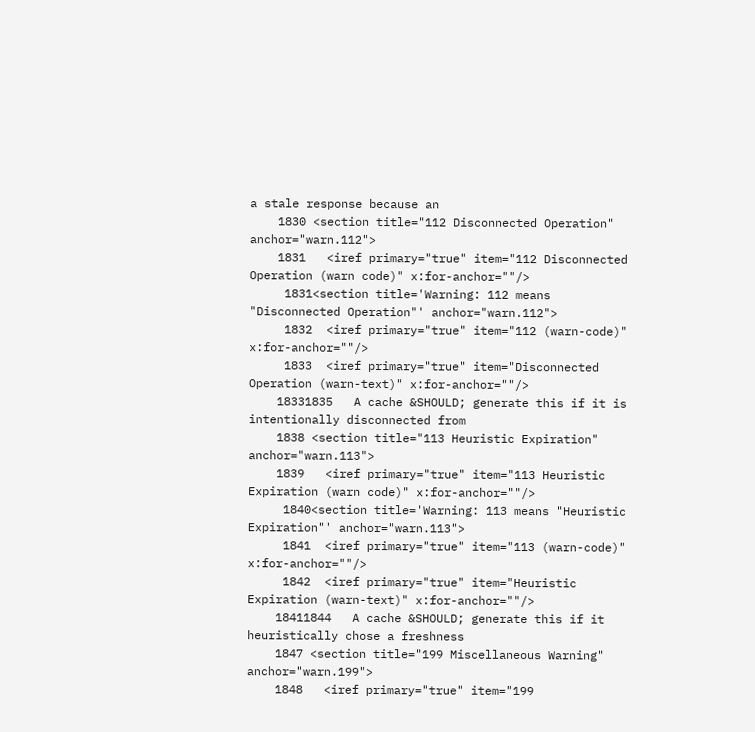a stale response because an
    1830 <section title="112 Disconnected Operation" anchor="warn.112">
    1831   <iref primary="true" item="112 Disconnected Operation (warn code)" x:for-anchor=""/>
     1831<section title='Warning: 112 means "Disconnected Operation"' anchor="warn.112">
     1832  <iref primary="true" item="112 (warn-code)" x:for-anchor=""/>
     1833  <iref primary="true" item="Disconnected Operation (warn-text)" x:for-anchor=""/>
    18331835   A cache &SHOULD; generate this if it is intentionally disconnected from
    1838 <section title="113 Heuristic Expiration" anchor="warn.113">
    1839   <iref primary="true" item="113 Heuristic Expiration (warn code)" x:for-anchor=""/>
     1840<section title='Warning: 113 means "Heuristic Expiration"' anchor="warn.113">
     1841  <iref primary="true" item="113 (warn-code)" x:for-anchor=""/>
     1842  <iref primary="true" item="Heuristic Expiration (warn-text)" x:for-anchor=""/>
    18411844   A cache &SHOULD; generate this if it heuristically chose a freshness
    1847 <section title="199 Miscellaneous Warning" anchor="warn.199">
    1848   <iref primary="true" item="199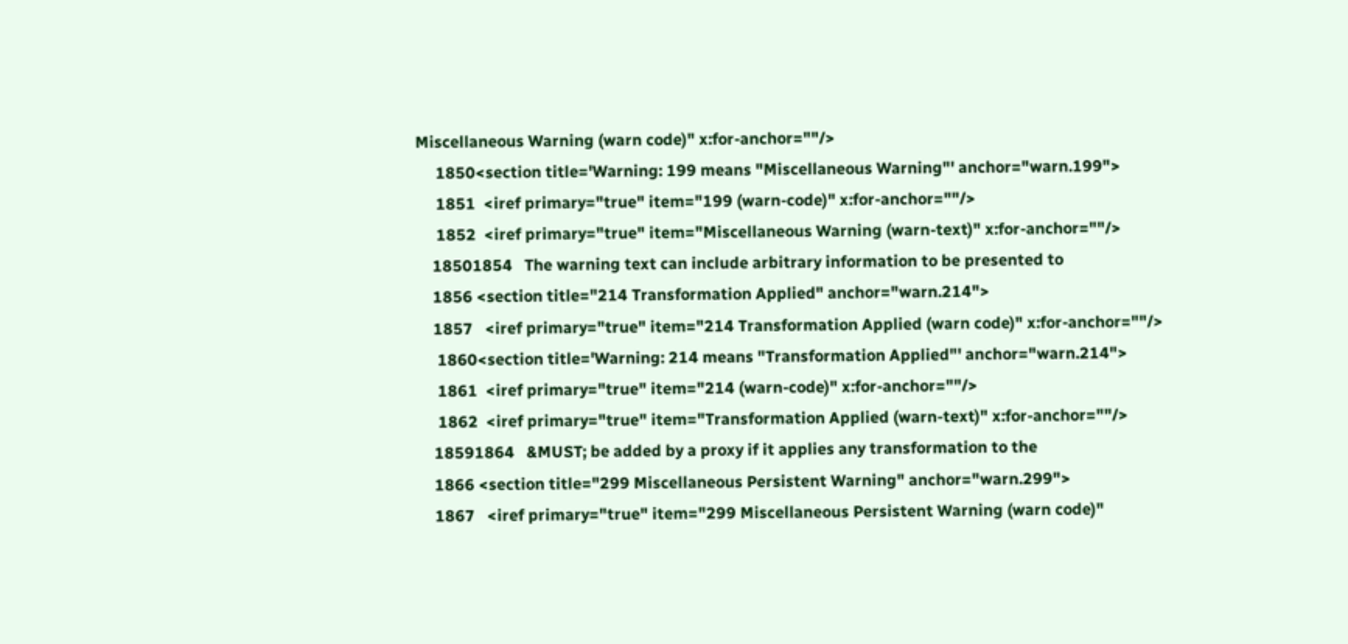Miscellaneous Warning (warn code)" x:for-anchor=""/>
     1850<section title='Warning: 199 means "Miscellaneous Warning"' anchor="warn.199">
     1851  <iref primary="true" item="199 (warn-code)" x:for-anchor=""/>
     1852  <iref primary="true" item="Miscellaneous Warning (warn-text)" x:for-anchor=""/>
    18501854   The warning text can include arbitrary information to be presented to
    1856 <section title="214 Transformation Applied" anchor="warn.214">
    1857   <iref primary="true" item="214 Transformation Applied (warn code)" x:for-anchor=""/>
     1860<section title='Warning: 214 means "Transformation Applied"' anchor="warn.214">
     1861  <iref primary="true" item="214 (warn-code)" x:for-anchor=""/>
     1862  <iref primary="true" item="Transformation Applied (warn-text)" x:for-anchor=""/>
    18591864   &MUST; be added by a proxy if it applies any transformation to the
    1866 <section title="299 Miscellaneous Persistent Warning" anchor="warn.299">
    1867   <iref primary="true" item="299 Miscellaneous Persistent Warning (warn code)"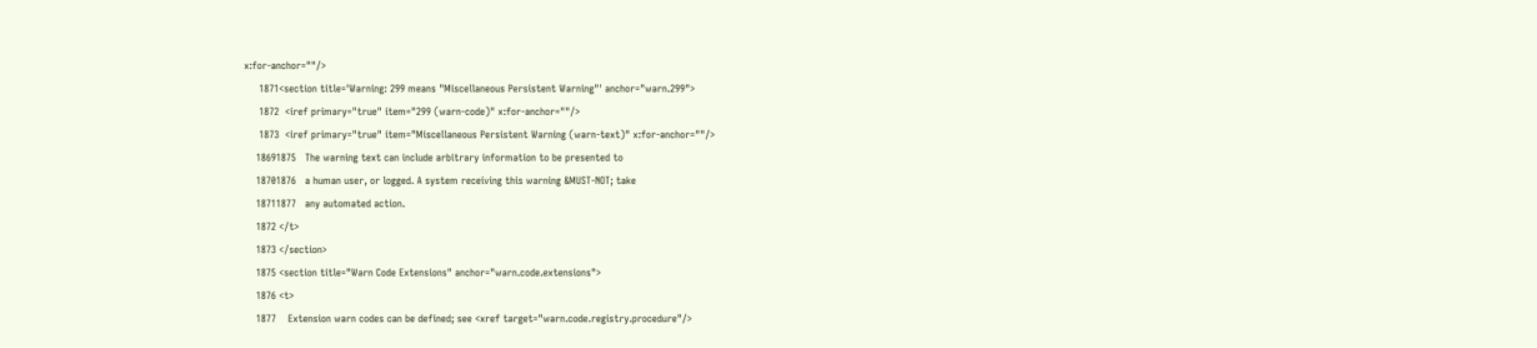x:for-anchor=""/>
     1871<section title='Warning: 299 means "Miscellaneous Persistent Warning"' anchor="warn.299">
     1872  <iref primary="true" item="299 (warn-code)" x:for-anchor=""/>
     1873  <iref primary="true" item="Miscellaneous Persistent Warning (warn-text)" x:for-anchor=""/>
    18691875   The warning text can include arbitrary information to be presented to
    18701876   a human user, or logged. A system receiving this warning &MUST-NOT; take
    18711877   any automated action.
    1872 </t>
    1873 </section>
    1875 <section title="Warn Code Extensions" anchor="warn.code.extensions">
    1876 <t>
    1877    Extension warn codes can be defined; see <xref target="warn.code.registry.procedure"/>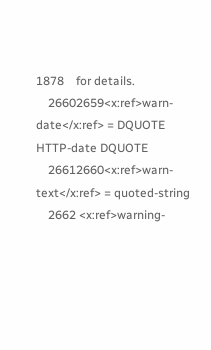1878    for details.
    26602659<x:ref>warn-date</x:ref> = DQUOTE HTTP-date DQUOTE
    26612660<x:ref>warn-text</x:ref> = quoted-string
    2662 <x:ref>warning-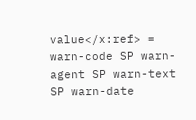value</x:ref> = warn-code SP warn-agent SP warn-text SP warn-date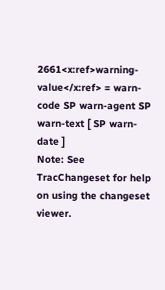2661<x:ref>warning-value</x:ref> = warn-code SP warn-agent SP warn-text [ SP warn-date ]
Note: See TracChangeset for help on using the changeset viewer.